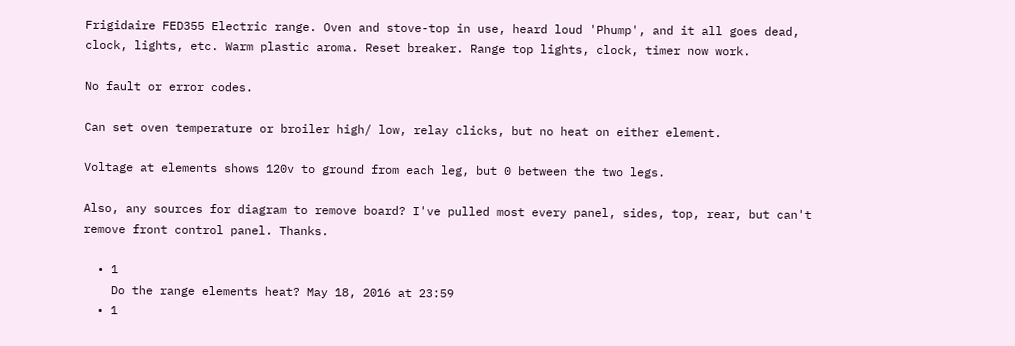Frigidaire FED355 Electric range. Oven and stove-top in use, heard loud 'Phump', and it all goes dead, clock, lights, etc. Warm plastic aroma. Reset breaker. Range top lights, clock, timer now work.

No fault or error codes.

Can set oven temperature or broiler high/ low, relay clicks, but no heat on either element.

Voltage at elements shows 120v to ground from each leg, but 0 between the two legs.

Also, any sources for diagram to remove board? I've pulled most every panel, sides, top, rear, but can't remove front control panel. Thanks.

  • 1
    Do the range elements heat? May 18, 2016 at 23:59
  • 1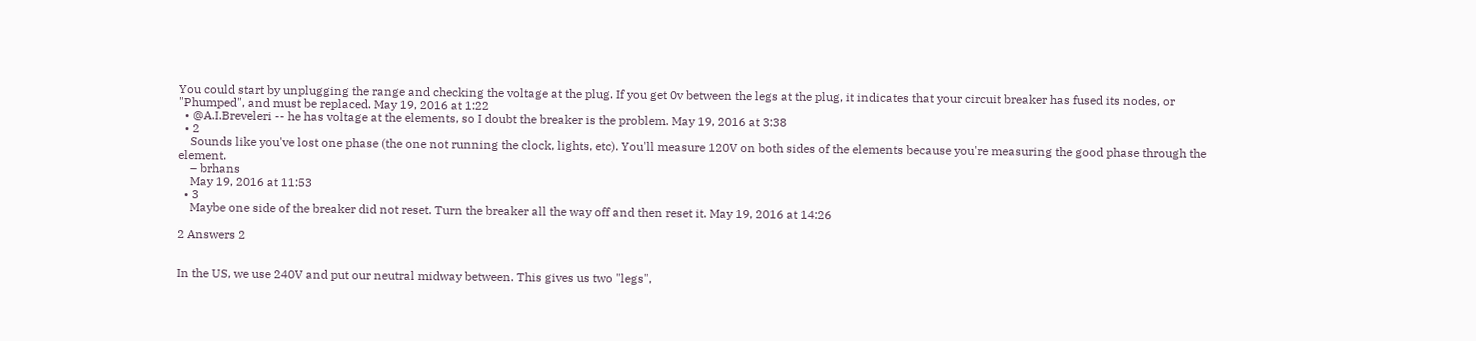You could start by unplugging the range and checking the voltage at the plug. If you get 0v between the legs at the plug, it indicates that your circuit breaker has fused its nodes, or "Phumped", and must be replaced. May 19, 2016 at 1:22
  • @A.I.Breveleri -- he has voltage at the elements, so I doubt the breaker is the problem. May 19, 2016 at 3:38
  • 2
    Sounds like you've lost one phase (the one not running the clock, lights, etc). You'll measure 120V on both sides of the elements because you're measuring the good phase through the element.
    – brhans
    May 19, 2016 at 11:53
  • 3
    Maybe one side of the breaker did not reset. Turn the breaker all the way off and then reset it. May 19, 2016 at 14:26

2 Answers 2


In the US, we use 240V and put our neutral midway between. This gives us two "legs",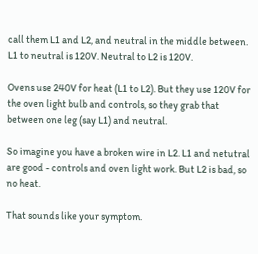call them L1 and L2, and neutral in the middle between. L1 to neutral is 120V. Neutral to L2 is 120V.

Ovens use 240V for heat (L1 to L2). But they use 120V for the oven light bulb and controls, so they grab that between one leg (say L1) and neutral.

So imagine you have a broken wire in L2. L1 and netutral are good - controls and oven light work. But L2 is bad, so no heat.

That sounds like your symptom.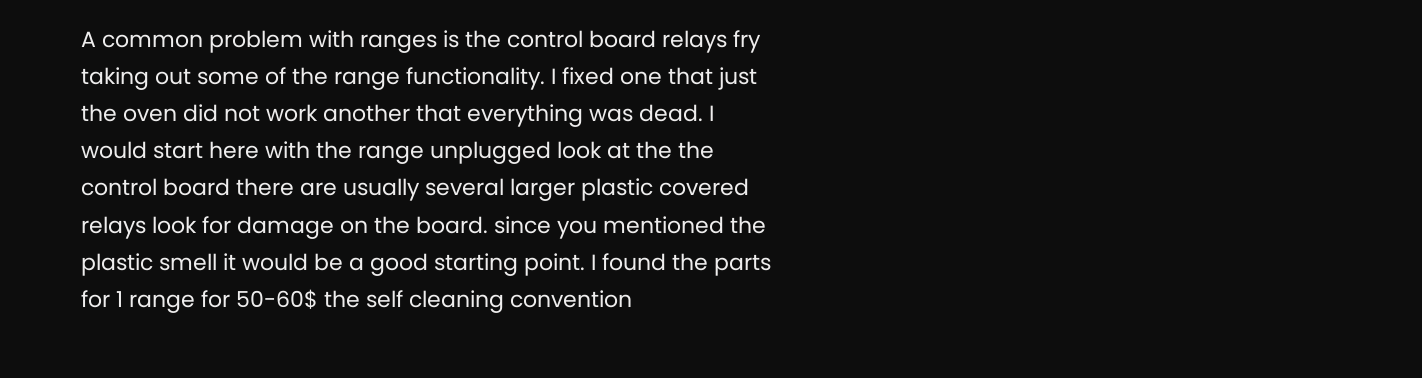A common problem with ranges is the control board relays fry taking out some of the range functionality. I fixed one that just the oven did not work another that everything was dead. I would start here with the range unplugged look at the the control board there are usually several larger plastic covered relays look for damage on the board. since you mentioned the plastic smell it would be a good starting point. I found the parts for 1 range for 50-60$ the self cleaning convention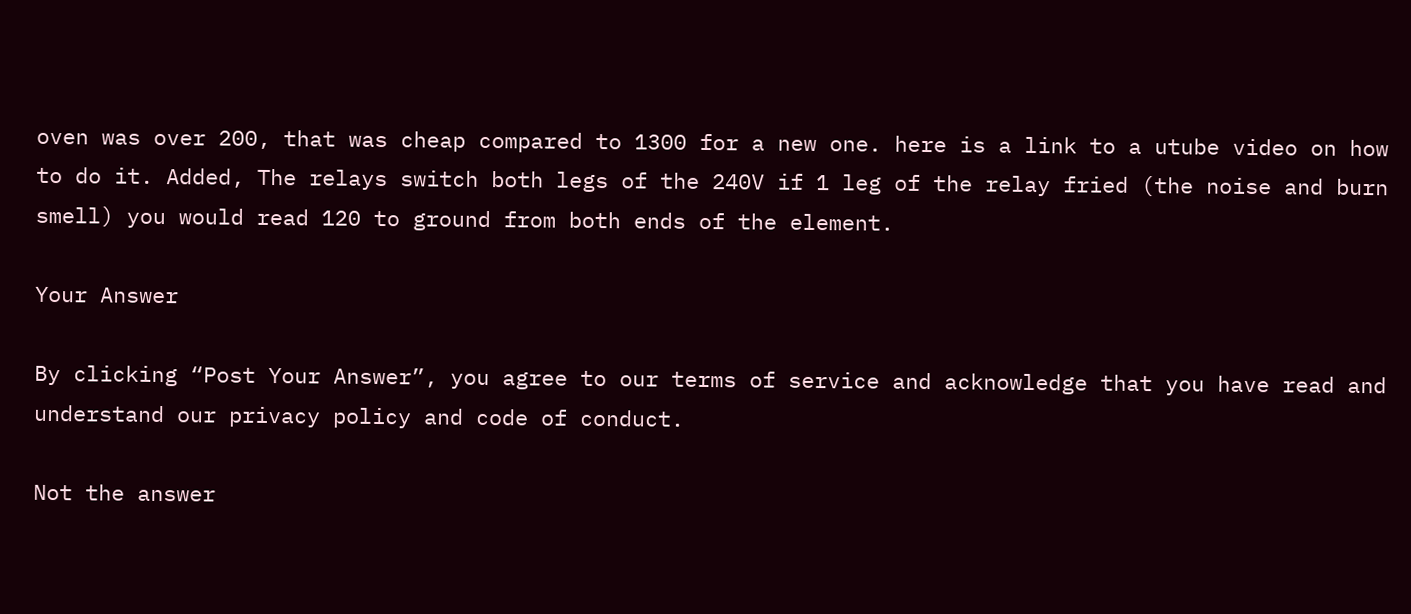oven was over 200, that was cheap compared to 1300 for a new one. here is a link to a utube video on how to do it. Added, The relays switch both legs of the 240V if 1 leg of the relay fried (the noise and burn smell) you would read 120 to ground from both ends of the element.

Your Answer

By clicking “Post Your Answer”, you agree to our terms of service and acknowledge that you have read and understand our privacy policy and code of conduct.

Not the answer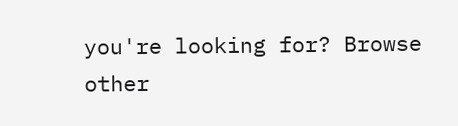you're looking for? Browse other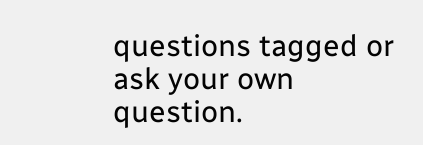questions tagged or ask your own question.